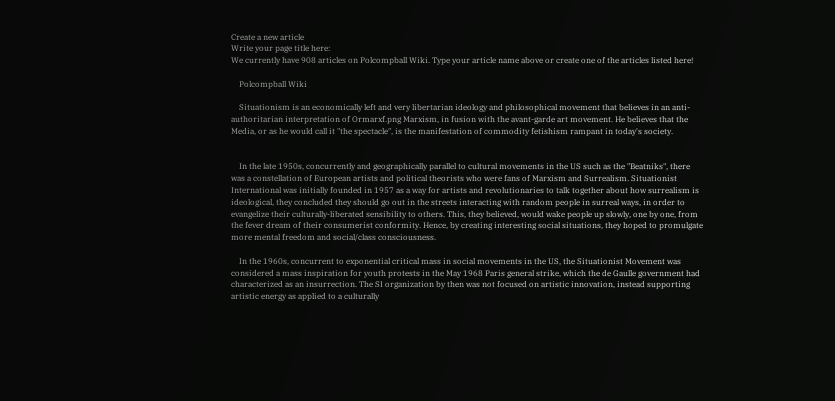Create a new article
Write your page title here:
We currently have 908 articles on Polcompball Wiki. Type your article name above or create one of the articles listed here!

    Polcompball Wiki

    Situationism is an economically left and very libertarian ideology and philosophical movement that believes in an anti-authoritarian interpretation of Ormarxf.png Marxism, in fusion with the avant-garde art movement. He believes that the Media, or as he would call it "the spectacle", is the manifestation of commodity fetishism rampant in today's society.


    In the late 1950s, concurrently and geographically parallel to cultural movements in the US such as the "Beatniks", there was a constellation of European artists and political theorists who were fans of Marxism and Surrealism. Situationist International was initially founded in 1957 as a way for artists and revolutionaries to talk together about how surrealism is ideological, they concluded they should go out in the streets interacting with random people in surreal ways, in order to evangelize their culturally-liberated sensibility to others. This, they believed, would wake people up slowly, one by one, from the fever dream of their consumerist conformity. Hence, by creating interesting social situations, they hoped to promulgate more mental freedom and social/class consciousness.

    In the 1960s, concurrent to exponential critical mass in social movements in the US, the Situationist Movement was considered a mass inspiration for youth protests in the May 1968 Paris general strike, which the de Gaulle government had characterized as an insurrection. The SI organization by then was not focused on artistic innovation, instead supporting artistic energy as applied to a culturally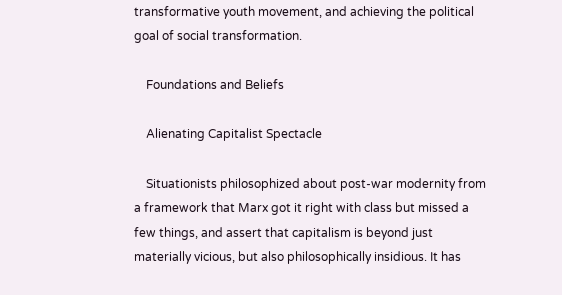transformative youth movement, and achieving the political goal of social transformation.

    Foundations and Beliefs

    Alienating Capitalist Spectacle

    Situationists philosophized about post-war modernity from a framework that Marx got it right with class but missed a few things, and assert that capitalism is beyond just materially vicious, but also philosophically insidious. It has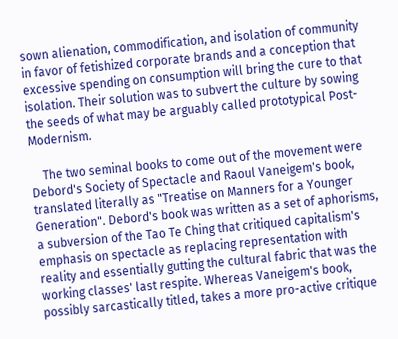sown alienation, commodification, and isolation of community in favor of fetishized corporate brands and a conception that excessive spending on consumption will bring the cure to that isolation. Their solution was to subvert the culture by sowing the seeds of what may be arguably called prototypical Post-Modernism.

    The two seminal books to come out of the movement were Debord's Society of Spectacle and Raoul Vaneigem's book, translated literally as "Treatise on Manners for a Younger Generation". Debord's book was written as a set of aphorisms, a subversion of the Tao Te Ching that critiqued capitalism's emphasis on spectacle as replacing representation with reality and essentially gutting the cultural fabric that was the working classes' last respite. Whereas Vaneigem's book, possibly sarcastically titled, takes a more pro-active critique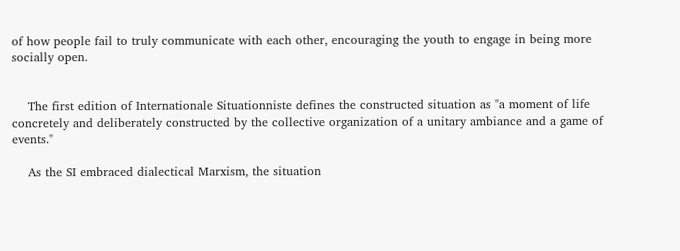of how people fail to truly communicate with each other, encouraging the youth to engage in being more socially open.


    The first edition of Internationale Situationniste defines the constructed situation as "a moment of life concretely and deliberately constructed by the collective organization of a unitary ambiance and a game of events."

    As the SI embraced dialectical Marxism, the situation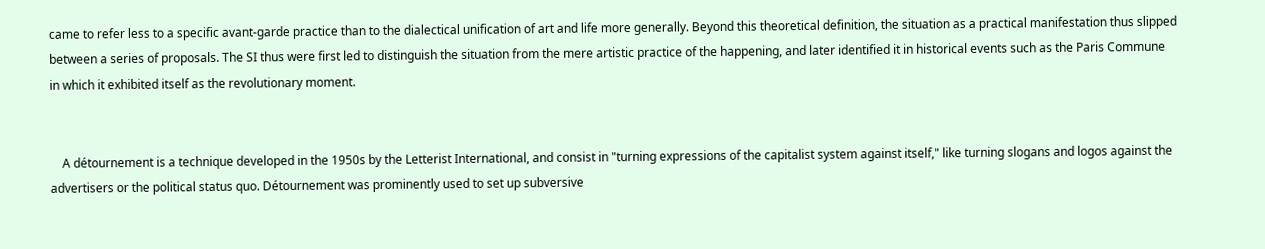came to refer less to a specific avant-garde practice than to the dialectical unification of art and life more generally. Beyond this theoretical definition, the situation as a practical manifestation thus slipped between a series of proposals. The SI thus were first led to distinguish the situation from the mere artistic practice of the happening, and later identified it in historical events such as the Paris Commune in which it exhibited itself as the revolutionary moment.


    A détournement is a technique developed in the 1950s by the Letterist International, and consist in "turning expressions of the capitalist system against itself," like turning slogans and logos against the advertisers or the political status quo. Détournement was prominently used to set up subversive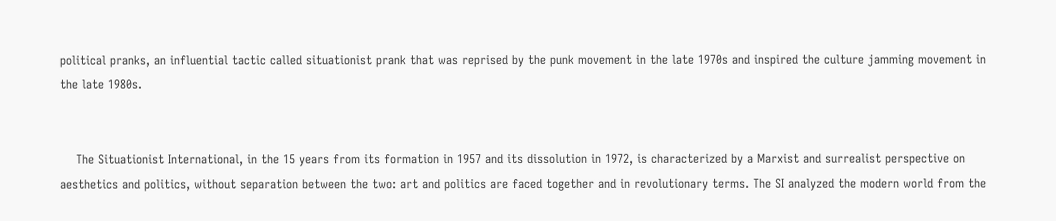political pranks, an influential tactic called situationist prank that was reprised by the punk movement in the late 1970s and inspired the culture jamming movement in the late 1980s.


    The Situationist International, in the 15 years from its formation in 1957 and its dissolution in 1972, is characterized by a Marxist and surrealist perspective on aesthetics and politics, without separation between the two: art and politics are faced together and in revolutionary terms. The SI analyzed the modern world from the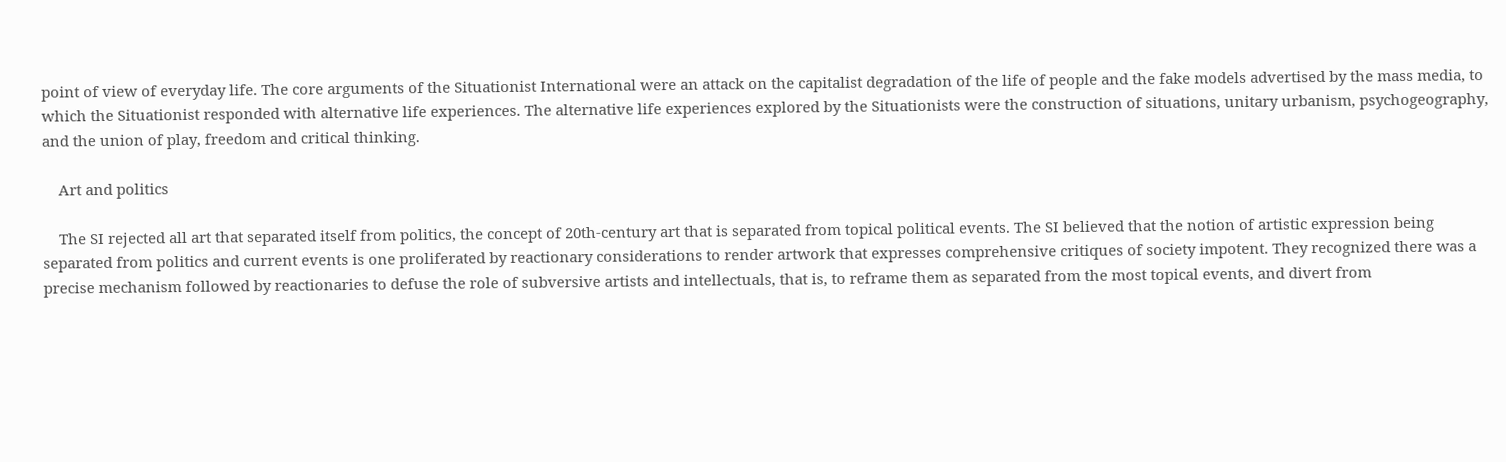point of view of everyday life. The core arguments of the Situationist International were an attack on the capitalist degradation of the life of people and the fake models advertised by the mass media, to which the Situationist responded with alternative life experiences. The alternative life experiences explored by the Situationists were the construction of situations, unitary urbanism, psychogeography, and the union of play, freedom and critical thinking.

    Art and politics

    The SI rejected all art that separated itself from politics, the concept of 20th-century art that is separated from topical political events. The SI believed that the notion of artistic expression being separated from politics and current events is one proliferated by reactionary considerations to render artwork that expresses comprehensive critiques of society impotent. They recognized there was a precise mechanism followed by reactionaries to defuse the role of subversive artists and intellectuals, that is, to reframe them as separated from the most topical events, and divert from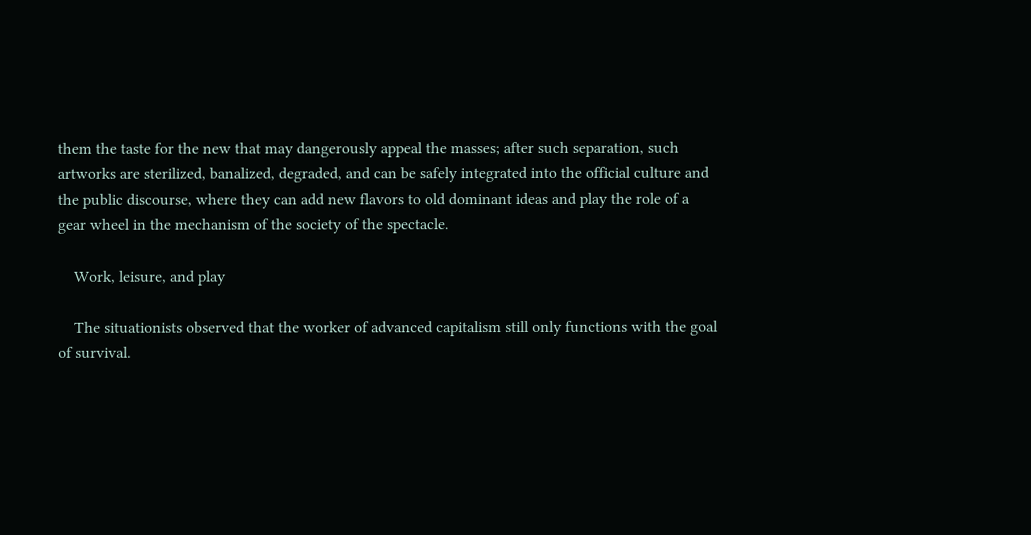them the taste for the new that may dangerously appeal the masses; after such separation, such artworks are sterilized, banalized, degraded, and can be safely integrated into the official culture and the public discourse, where they can add new flavors to old dominant ideas and play the role of a gear wheel in the mechanism of the society of the spectacle.

    Work, leisure, and play

    The situationists observed that the worker of advanced capitalism still only functions with the goal of survival.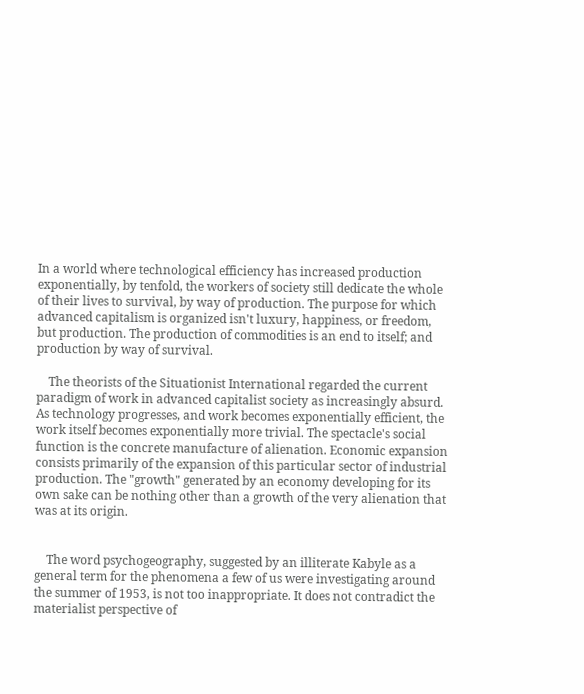In a world where technological efficiency has increased production exponentially, by tenfold, the workers of society still dedicate the whole of their lives to survival, by way of production. The purpose for which advanced capitalism is organized isn't luxury, happiness, or freedom, but production. The production of commodities is an end to itself; and production by way of survival.

    The theorists of the Situationist International regarded the current paradigm of work in advanced capitalist society as increasingly absurd. As technology progresses, and work becomes exponentially efficient, the work itself becomes exponentially more trivial. The spectacle's social function is the concrete manufacture of alienation. Economic expansion consists primarily of the expansion of this particular sector of industrial production. The "growth" generated by an economy developing for its own sake can be nothing other than a growth of the very alienation that was at its origin.


    The word psychogeography, suggested by an illiterate Kabyle as a general term for the phenomena a few of us were investigating around the summer of 1953, is not too inappropriate. It does not contradict the materialist perspective of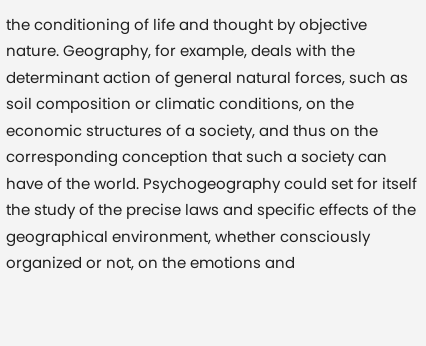the conditioning of life and thought by objective nature. Geography, for example, deals with the determinant action of general natural forces, such as soil composition or climatic conditions, on the economic structures of a society, and thus on the corresponding conception that such a society can have of the world. Psychogeography could set for itself the study of the precise laws and specific effects of the geographical environment, whether consciously organized or not, on the emotions and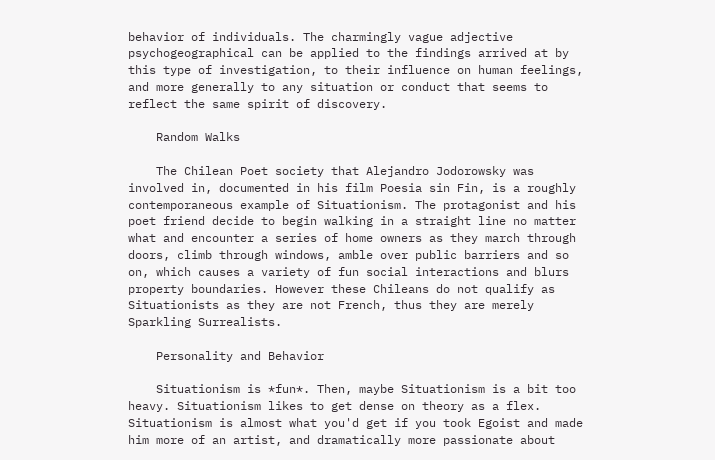behavior of individuals. The charmingly vague adjective psychogeographical can be applied to the findings arrived at by this type of investigation, to their influence on human feelings, and more generally to any situation or conduct that seems to reflect the same spirit of discovery.

    Random Walks

    The Chilean Poet society that Alejandro Jodorowsky was involved in, documented in his film Poesia sin Fin, is a roughly contemporaneous example of Situationism. The protagonist and his poet friend decide to begin walking in a straight line no matter what and encounter a series of home owners as they march through doors, climb through windows, amble over public barriers and so on, which causes a variety of fun social interactions and blurs property boundaries. However these Chileans do not qualify as Situationists as they are not French, thus they are merely Sparkling Surrealists.

    Personality and Behavior

    Situationism is *fun*. Then, maybe Situationism is a bit too heavy. Situationism likes to get dense on theory as a flex. Situationism is almost what you'd get if you took Egoist and made him more of an artist, and dramatically more passionate about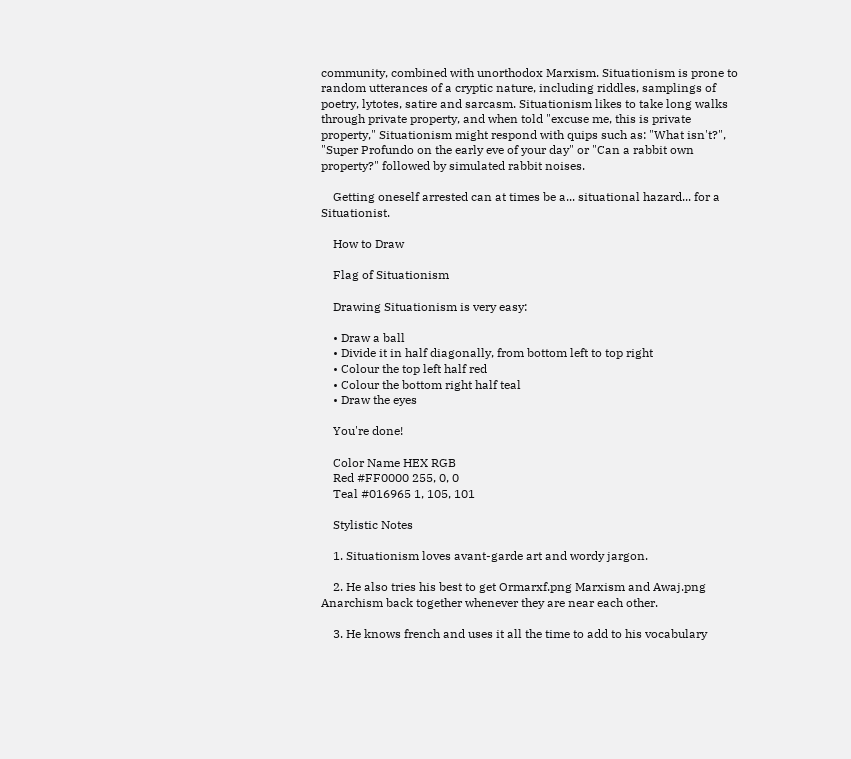community, combined with unorthodox Marxism. Situationism is prone to random utterances of a cryptic nature, including riddles, samplings of poetry, lytotes, satire and sarcasm. Situationism likes to take long walks through private property, and when told "excuse me, this is private property," Situationism might respond with quips such as: "What isn't?", "Super Profundo on the early eve of your day" or "Can a rabbit own property?" followed by simulated rabbit noises.

    Getting oneself arrested can at times be a... situational hazard... for a Situationist.

    How to Draw

    Flag of Situationism

    Drawing Situationism is very easy:

    • Draw a ball
    • Divide it in half diagonally, from bottom left to top right
    • Colour the top left half red
    • Colour the bottom right half teal
    • Draw the eyes

    You're done!

    Color Name HEX RGB
    Red #FF0000 255, 0, 0
    Teal #016965 1, 105, 101

    Stylistic Notes

    1. Situationism loves avant-garde art and wordy jargon.

    2. He also tries his best to get Ormarxf.png Marxism and Awaj.png Anarchism back together whenever they are near each other.

    3. He knows french and uses it all the time to add to his vocabulary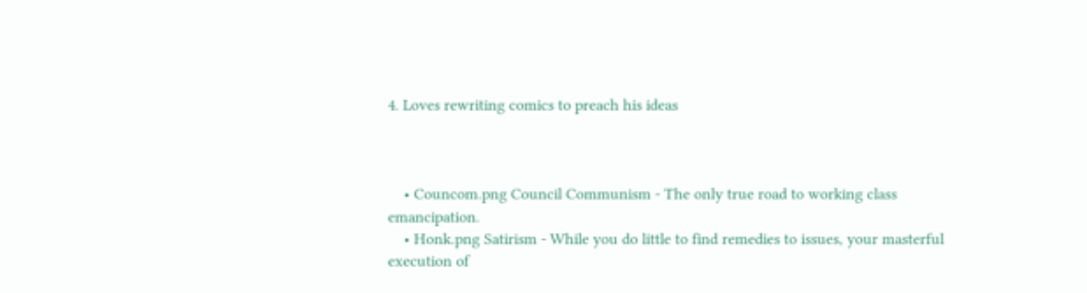4. Loves rewriting comics to preach his ideas



    • Councom.png Council Communism - The only true road to working class emancipation.
    • Honk.png Satirism - While you do little to find remedies to issues, your masterful execution of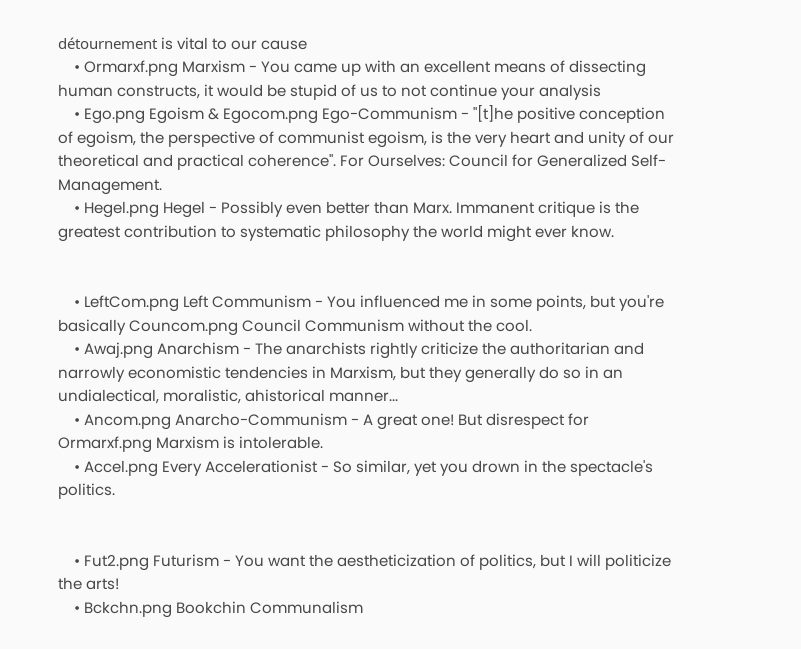détournement is vital to our cause
    • Ormarxf.png Marxism - You came up with an excellent means of dissecting human constructs, it would be stupid of us to not continue your analysis
    • Ego.png Egoism & Egocom.png Ego-Communism - "[t]he positive conception of egoism, the perspective of communist egoism, is the very heart and unity of our theoretical and practical coherence". For Ourselves: Council for Generalized Self-Management.
    • Hegel.png Hegel - Possibly even better than Marx. Immanent critique is the greatest contribution to systematic philosophy the world might ever know.


    • LeftCom.png Left Communism - You influenced me in some points, but you're basically Councom.png Council Communism without the cool.
    • Awaj.png Anarchism - The anarchists rightly criticize the authoritarian and narrowly economistic tendencies in Marxism, but they generally do so in an undialectical, moralistic, ahistorical manner...
    • Ancom.png Anarcho-Communism - A great one! But disrespect for Ormarxf.png Marxism is intolerable.
    • Accel.png Every Accelerationist - So similar, yet you drown in the spectacle's politics.


    • Fut2.png Futurism - You want the aestheticization of politics, but I will politicize the arts!
    • Bckchn.png Bookchin Communalism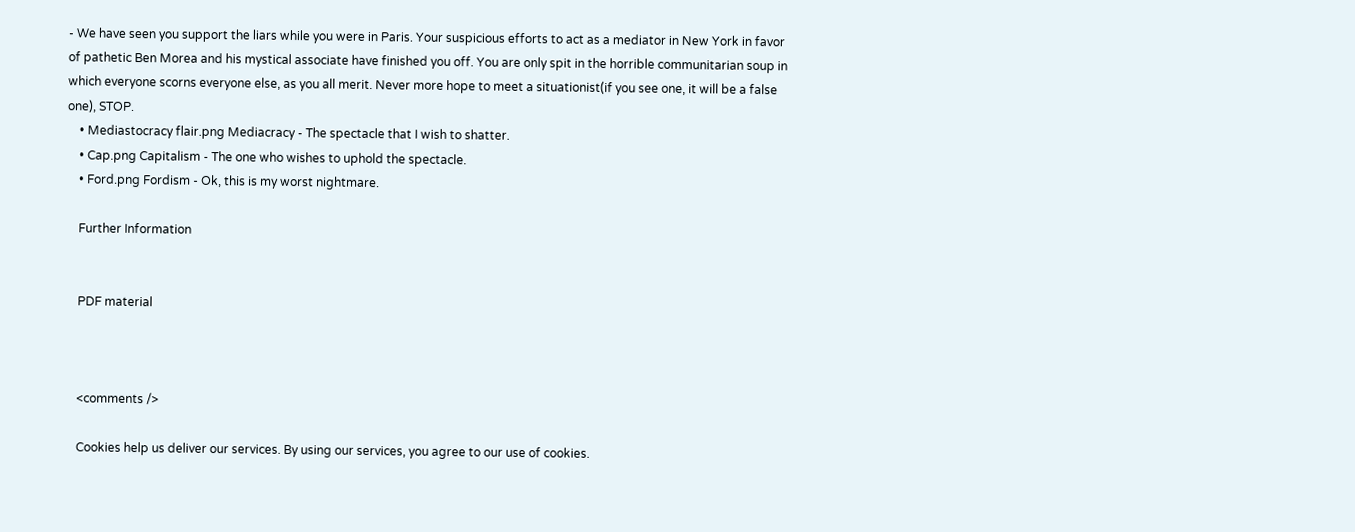- We have seen you support the liars while you were in Paris. Your suspicious efforts to act as a mediator in New York in favor of pathetic Ben Morea and his mystical associate have finished you off. You are only spit in the horrible communitarian soup in which everyone scorns everyone else, as you all merit. Never more hope to meet a situationist(if you see one, it will be a false one), STOP.
    • Mediastocracy flair.png Mediacracy - The spectacle that I wish to shatter.
    • Cap.png Capitalism - The one who wishes to uphold the spectacle.
    • Ford.png Fordism - Ok, this is my worst nightmare.

    Further Information


    PDF material



    <comments />

    Cookies help us deliver our services. By using our services, you agree to our use of cookies.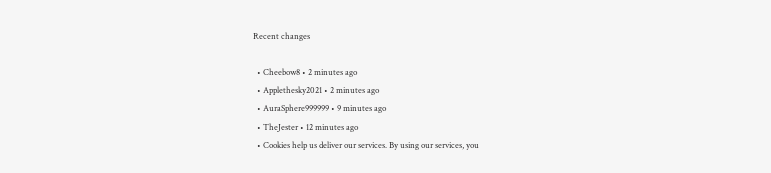Recent changes

  • Cheebow8 • 2 minutes ago
  • Applethesky2021 • 2 minutes ago
  • AuraSphere999999 • 9 minutes ago
  • TheJester • 12 minutes ago
  • Cookies help us deliver our services. By using our services, you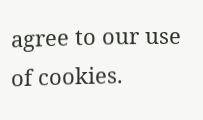agree to our use of cookies.